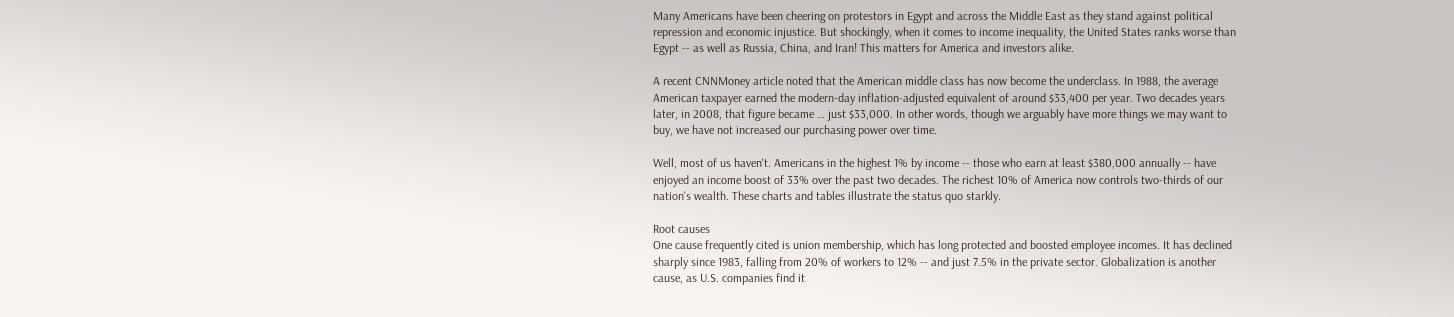Many Americans have been cheering on protestors in Egypt and across the Middle East as they stand against political repression and economic injustice. But shockingly, when it comes to income inequality, the United States ranks worse than Egypt -- as well as Russia, China, and Iran! This matters for America and investors alike.

A recent CNNMoney article noted that the American middle class has now become the underclass. In 1988, the average American taxpayer earned the modern-day inflation-adjusted equivalent of around $33,400 per year. Two decades years later, in 2008, that figure became … just $33,000. In other words, though we arguably have more things we may want to buy, we have not increased our purchasing power over time.

Well, most of us haven't. Americans in the highest 1% by income -- those who earn at least $380,000 annually -- have enjoyed an income boost of 33% over the past two decades. The richest 10% of America now controls two-thirds of our nation's wealth. These charts and tables illustrate the status quo starkly.

Root causes
One cause frequently cited is union membership, which has long protected and boosted employee incomes. It has declined sharply since 1983, falling from 20% of workers to 12% -- and just 7.5% in the private sector. Globalization is another cause, as U.S. companies find it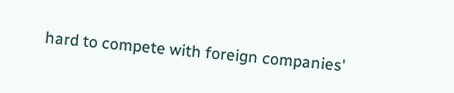hard to compete with foreign companies'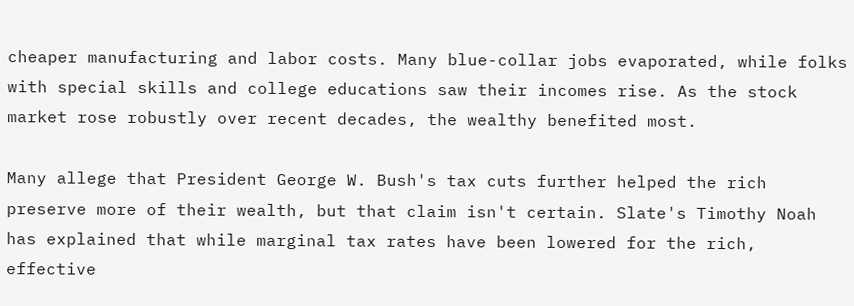cheaper manufacturing and labor costs. Many blue-collar jobs evaporated, while folks with special skills and college educations saw their incomes rise. As the stock market rose robustly over recent decades, the wealthy benefited most.

Many allege that President George W. Bush's tax cuts further helped the rich preserve more of their wealth, but that claim isn't certain. Slate's Timothy Noah has explained that while marginal tax rates have been lowered for the rich, effective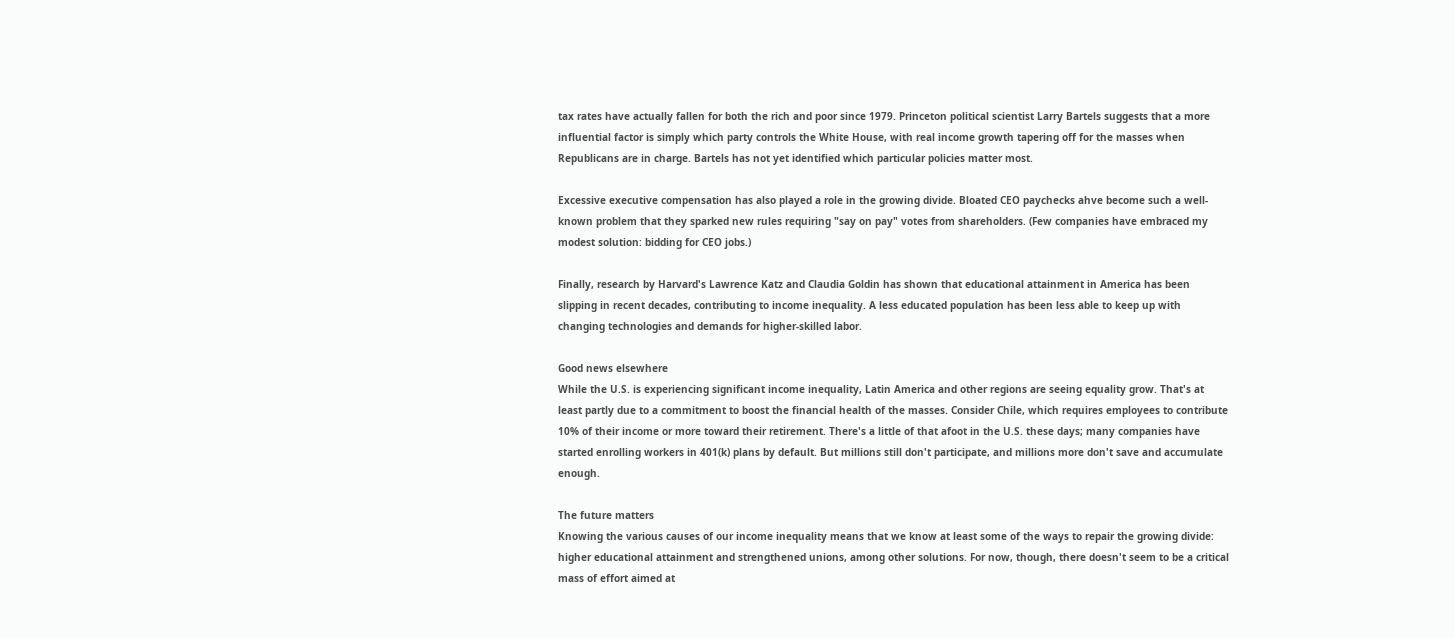tax rates have actually fallen for both the rich and poor since 1979. Princeton political scientist Larry Bartels suggests that a more influential factor is simply which party controls the White House, with real income growth tapering off for the masses when Republicans are in charge. Bartels has not yet identified which particular policies matter most.

Excessive executive compensation has also played a role in the growing divide. Bloated CEO paychecks ahve become such a well-known problem that they sparked new rules requiring "say on pay" votes from shareholders. (Few companies have embraced my modest solution: bidding for CEO jobs.)

Finally, research by Harvard's Lawrence Katz and Claudia Goldin has shown that educational attainment in America has been slipping in recent decades, contributing to income inequality. A less educated population has been less able to keep up with changing technologies and demands for higher-skilled labor.

Good news elsewhere
While the U.S. is experiencing significant income inequality, Latin America and other regions are seeing equality grow. That's at least partly due to a commitment to boost the financial health of the masses. Consider Chile, which requires employees to contribute 10% of their income or more toward their retirement. There's a little of that afoot in the U.S. these days; many companies have started enrolling workers in 401(k) plans by default. But millions still don't participate, and millions more don't save and accumulate enough.

The future matters
Knowing the various causes of our income inequality means that we know at least some of the ways to repair the growing divide: higher educational attainment and strengthened unions, among other solutions. For now, though, there doesn't seem to be a critical mass of effort aimed at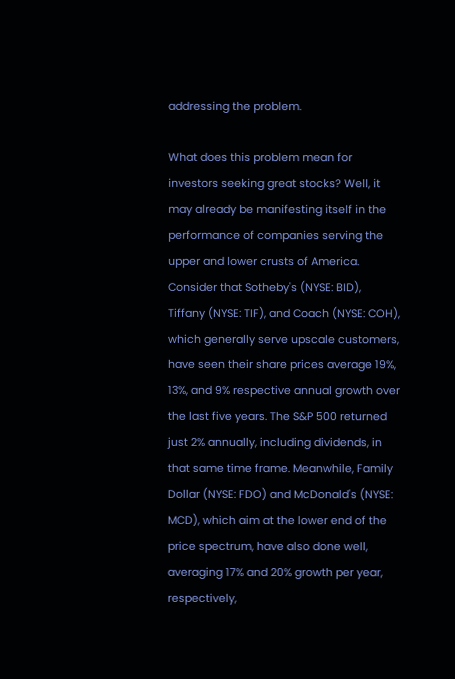addressing the problem.

What does this problem mean for investors seeking great stocks? Well, it may already be manifesting itself in the performance of companies serving the upper and lower crusts of America. Consider that Sotheby's (NYSE: BID), Tiffany (NYSE: TIF), and Coach (NYSE: COH), which generally serve upscale customers, have seen their share prices average 19%, 13%, and 9% respective annual growth over the last five years. The S&P 500 returned just 2% annually, including dividends, in that same time frame. Meanwhile, Family Dollar (NYSE: FDO) and McDonald's (NYSE: MCD), which aim at the lower end of the price spectrum, have also done well, averaging 17% and 20% growth per year, respectively,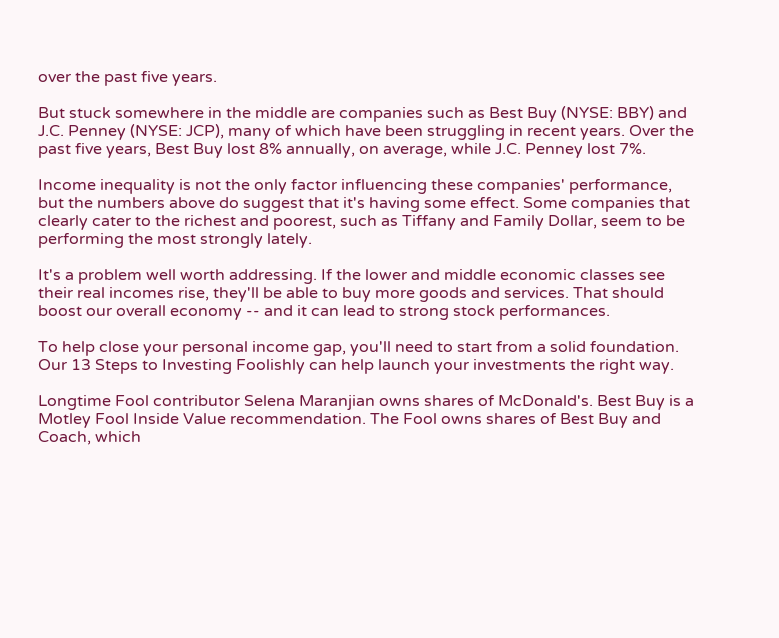over the past five years.

But stuck somewhere in the middle are companies such as Best Buy (NYSE: BBY) and J.C. Penney (NYSE: JCP), many of which have been struggling in recent years. Over the past five years, Best Buy lost 8% annually, on average, while J.C. Penney lost 7%.

Income inequality is not the only factor influencing these companies' performance, but the numbers above do suggest that it's having some effect. Some companies that clearly cater to the richest and poorest, such as Tiffany and Family Dollar, seem to be performing the most strongly lately.

It's a problem well worth addressing. If the lower and middle economic classes see their real incomes rise, they'll be able to buy more goods and services. That should boost our overall economy -- and it can lead to strong stock performances.

To help close your personal income gap, you'll need to start from a solid foundation. Our 13 Steps to Investing Foolishly can help launch your investments the right way.

Longtime Fool contributor Selena Maranjian owns shares of McDonald's. Best Buy is a Motley Fool Inside Value recommendation. The Fool owns shares of Best Buy and Coach, which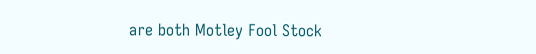are both Motley Fool Stock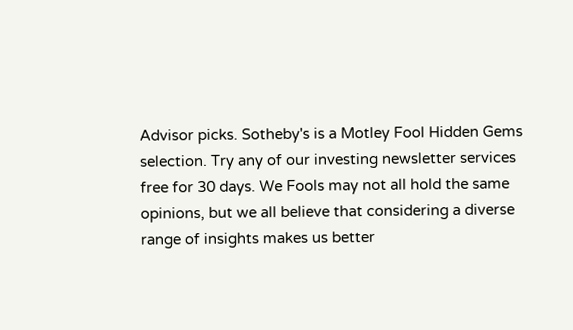Advisor picks. Sotheby's is a Motley Fool Hidden Gems selection. Try any of our investing newsletter services free for 30 days. We Fools may not all hold the same opinions, but we all believe that considering a diverse range of insights makes us better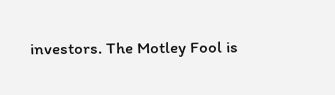investors. The Motley Fool is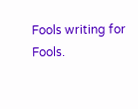Fools writing for Fools.